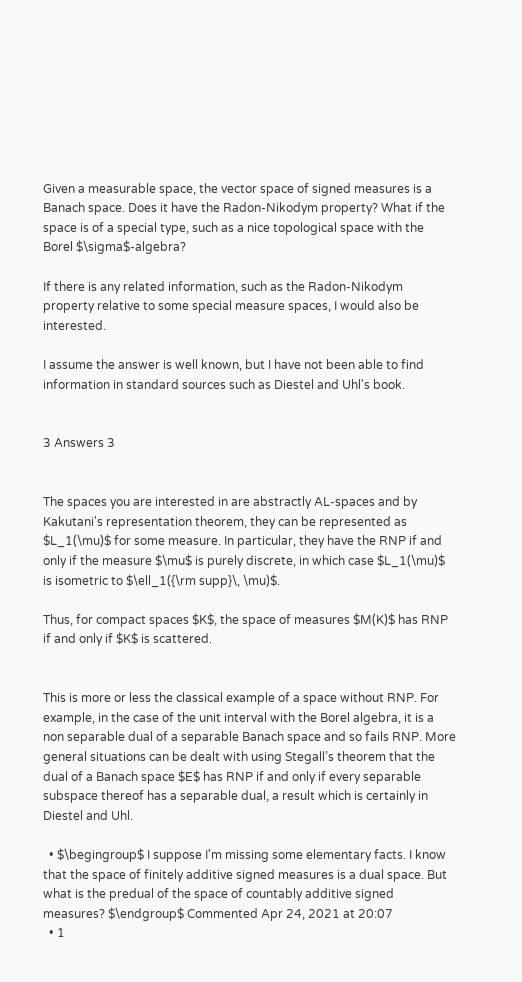Given a measurable space, the vector space of signed measures is a Banach space. Does it have the Radon-Nikodym property? What if the space is of a special type, such as a nice topological space with the Borel $\sigma$-algebra?

If there is any related information, such as the Radon-Nikodym property relative to some special measure spaces, I would also be interested.

I assume the answer is well known, but I have not been able to find information in standard sources such as Diestel and Uhl's book.


3 Answers 3


The spaces you are interested in are abstractly AL-spaces and by Kakutani's representation theorem, they can be represented as $L_1(\mu)$ for some measure. In particular, they have the RNP if and only if the measure $\mu$ is purely discrete, in which case $L_1(\mu)$ is isometric to $\ell_1({\rm supp}\, \mu)$.

Thus, for compact spaces $K$, the space of measures $M(K)$ has RNP if and only if $K$ is scattered.


This is more or less the classical example of a space without RNP. For example, in the case of the unit interval with the Borel algebra, it is a non separable dual of a separable Banach space and so fails RNP. More general situations can be dealt with using Stegall’s theorem that the dual of a Banach space $E$ has RNP if and only if every separable subspace thereof has a separable dual, a result which is certainly in Diestel and Uhl.

  • $\begingroup$ I suppose I'm missing some elementary facts. I know that the space of finitely additive signed measures is a dual space. But what is the predual of the space of countably additive signed measures? $\endgroup$ Commented Apr 24, 2021 at 20:07
  • 1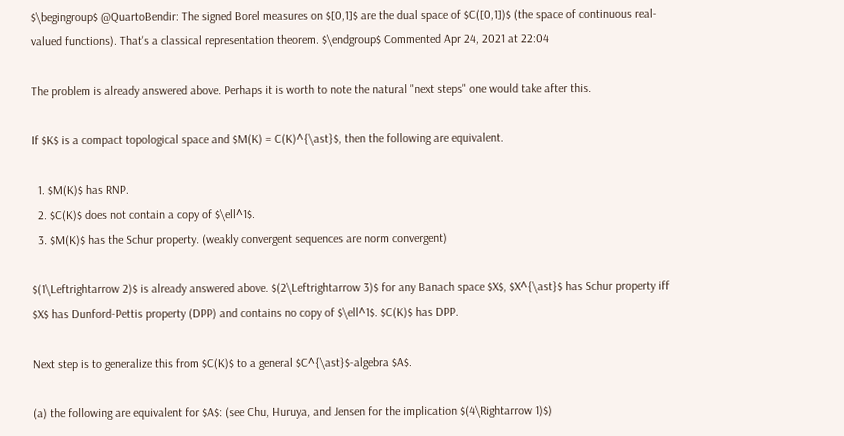$\begingroup$ @QuartoBendir: The signed Borel measures on $[0,1]$ are the dual space of $C([0,1])$ (the space of continuous real-valued functions). That's a classical representation theorem. $\endgroup$ Commented Apr 24, 2021 at 22:04

The problem is already answered above. Perhaps it is worth to note the natural "next steps" one would take after this.

If $K$ is a compact topological space and $M(K) = C(K)^{\ast}$, then the following are equivalent.

  1. $M(K)$ has RNP.
  2. $C(K)$ does not contain a copy of $\ell^1$.
  3. $M(K)$ has the Schur property. (weakly convergent sequences are norm convergent)

$(1\Leftrightarrow 2)$ is already answered above. $(2\Leftrightarrow 3)$ for any Banach space $X$, $X^{\ast}$ has Schur property iff $X$ has Dunford-Pettis property (DPP) and contains no copy of $\ell^1$. $C(K)$ has DPP.

Next step is to generalize this from $C(K)$ to a general $C^{\ast}$-algebra $A$.

(a) the following are equivalent for $A$: (see Chu, Huruya, and Jensen for the implication $(4\Rightarrow 1)$)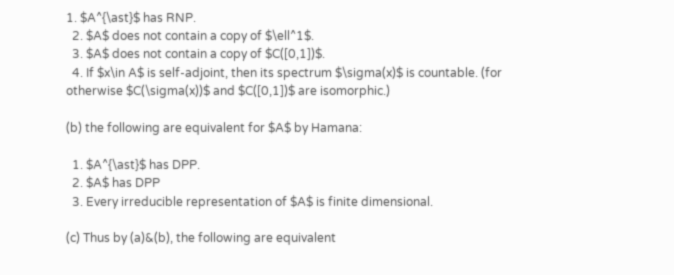1. $A^{\ast}$ has RNP.
  2. $A$ does not contain a copy of $\ell^1$.
  3. $A$ does not contain a copy of $C([0,1])$.
  4. If $x\in A$ is self-adjoint, then its spectrum $\sigma(x)$ is countable. (for otherwise $C(\sigma(x))$ and $C([0,1])$ are isomorphic.)

(b) the following are equivalent for $A$ by Hamana:

  1. $A^{\ast}$ has DPP.
  2. $A$ has DPP
  3. Every irreducible representation of $A$ is finite dimensional.

(c) Thus by (a)&(b), the following are equivalent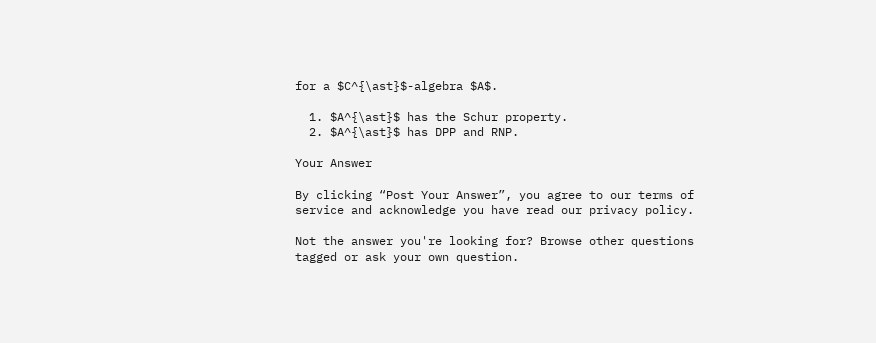for a $C^{\ast}$-algebra $A$.

  1. $A^{\ast}$ has the Schur property.
  2. $A^{\ast}$ has DPP and RNP.

Your Answer

By clicking “Post Your Answer”, you agree to our terms of service and acknowledge you have read our privacy policy.

Not the answer you're looking for? Browse other questions tagged or ask your own question.